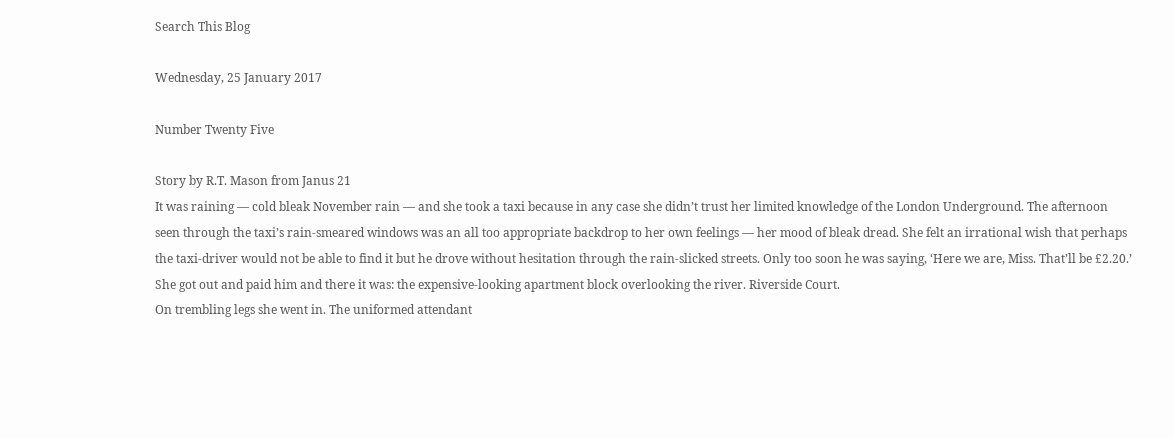Search This Blog

Wednesday, 25 January 2017

Number Twenty Five

Story by R.T. Mason from Janus 21
It was raining — cold bleak November rain — and she took a taxi because in any case she didn’t trust her limited knowledge of the London Underground. The afternoon seen through the taxi’s rain-smeared windows was an all too appropriate backdrop to her own feelings — her mood of bleak dread. She felt an irrational wish that perhaps the taxi-driver would not be able to find it but he drove without hesitation through the rain-slicked streets. Only too soon he was saying, ‘Here we are, Miss. That’ll be £2.20.’ She got out and paid him and there it was: the expensive-looking apartment block overlooking the river. Riverside Court.
On trembling legs she went in. The uniformed attendant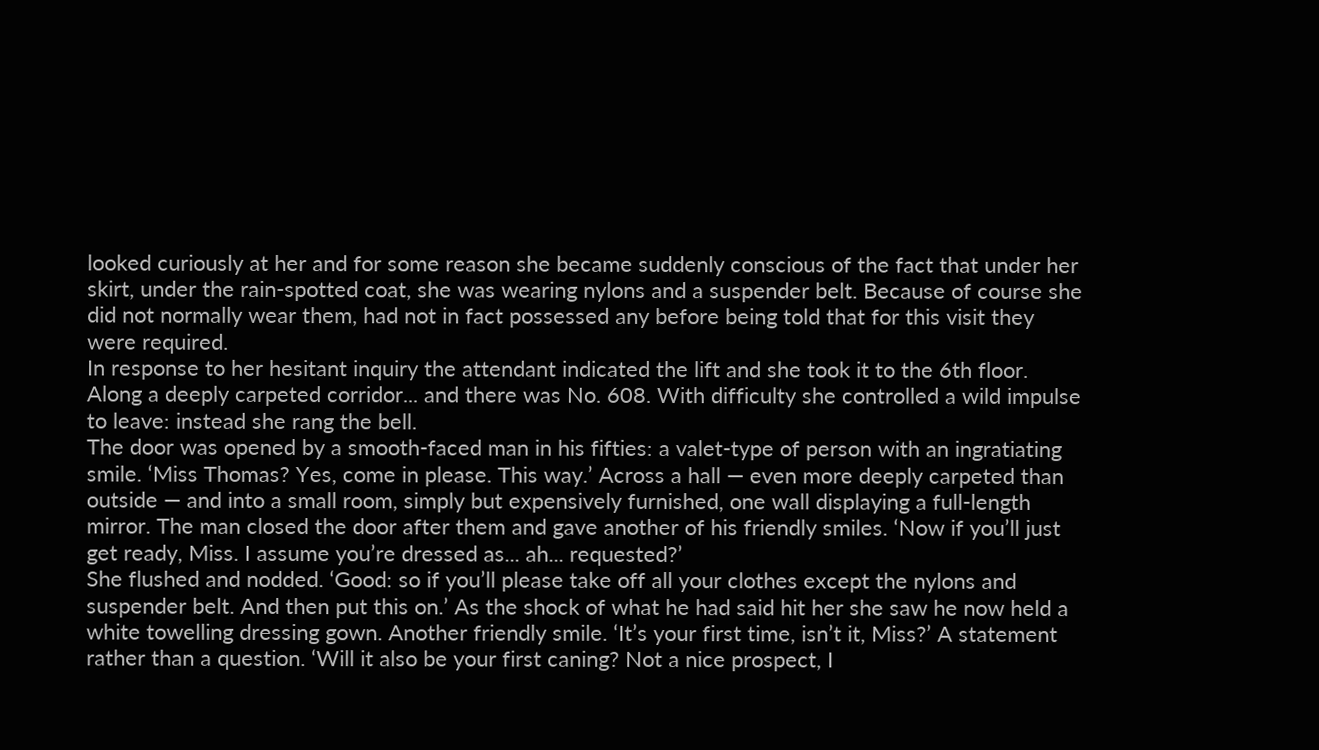looked curiously at her and for some reason she became suddenly conscious of the fact that under her skirt, under the rain-spotted coat, she was wearing nylons and a suspender belt. Because of course she did not normally wear them, had not in fact possessed any before being told that for this visit they were required.
In response to her hesitant inquiry the attendant indicated the lift and she took it to the 6th floor. Along a deeply carpeted corridor... and there was No. 608. With difficulty she controlled a wild impulse to leave: instead she rang the bell.
The door was opened by a smooth-faced man in his fifties: a valet-type of person with an ingratiating smile. ‘Miss Thomas? Yes, come in please. This way.’ Across a hall — even more deeply carpeted than outside — and into a small room, simply but expensively furnished, one wall displaying a full-length mirror. The man closed the door after them and gave another of his friendly smiles. ‘Now if you’ll just get ready, Miss. I assume you’re dressed as... ah... requested?’
She flushed and nodded. ‘Good: so if you’ll please take off all your clothes except the nylons and suspender belt. And then put this on.’ As the shock of what he had said hit her she saw he now held a white towelling dressing gown. Another friendly smile. ‘It’s your first time, isn’t it, Miss?’ A statement rather than a question. ‘Will it also be your first caning? Not a nice prospect, I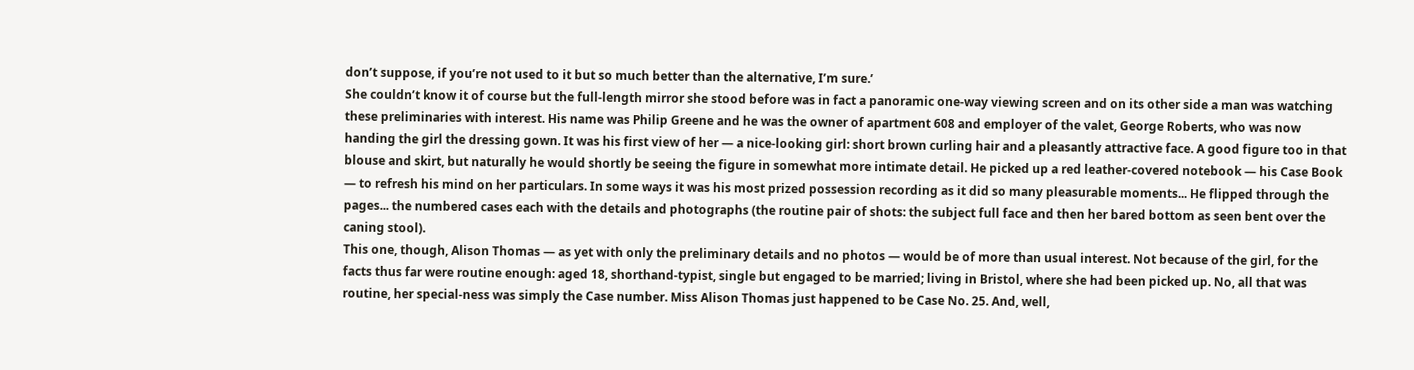don’t suppose, if you’re not used to it but so much better than the alternative, I’m sure.’
She couldn’t know it of course but the full-length mirror she stood before was in fact a panoramic one-way viewing screen and on its other side a man was watching these preliminaries with interest. His name was Philip Greene and he was the owner of apartment 608 and employer of the valet, George Roberts, who was now handing the girl the dressing gown. It was his first view of her — a nice-looking girl: short brown curling hair and a pleasantly attractive face. A good figure too in that blouse and skirt, but naturally he would shortly be seeing the figure in somewhat more intimate detail. He picked up a red leather-covered notebook — his Case Book — to refresh his mind on her particulars. In some ways it was his most prized possession recording as it did so many pleasurable moments... He flipped through the pages... the numbered cases each with the details and photographs (the routine pair of shots: the subject full face and then her bared bottom as seen bent over the caning stool).
This one, though, Alison Thomas — as yet with only the preliminary details and no photos — would be of more than usual interest. Not because of the girl, for the facts thus far were routine enough: aged 18, shorthand-typist, single but engaged to be married; living in Bristol, where she had been picked up. No, all that was routine, her special-ness was simply the Case number. Miss Alison Thomas just happened to be Case No. 25. And, well,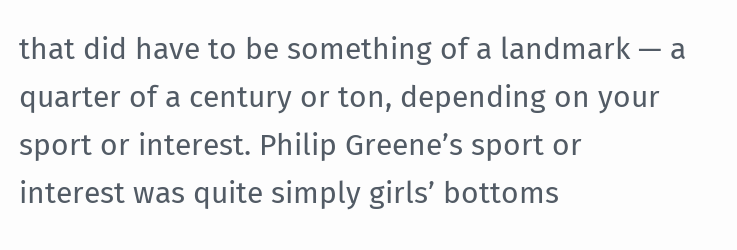that did have to be something of a landmark — a quarter of a century or ton, depending on your sport or interest. Philip Greene’s sport or interest was quite simply girls’ bottoms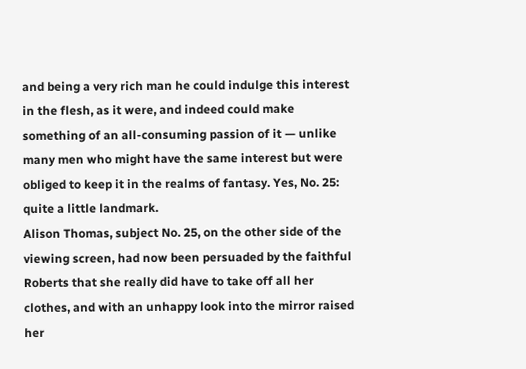and being a very rich man he could indulge this interest in the flesh, as it were, and indeed could make something of an all-consuming passion of it — unlike many men who might have the same interest but were obliged to keep it in the realms of fantasy. Yes, No. 25: quite a little landmark.
Alison Thomas, subject No. 25, on the other side of the viewing screen, had now been persuaded by the faithful Roberts that she really did have to take off all her clothes, and with an unhappy look into the mirror raised her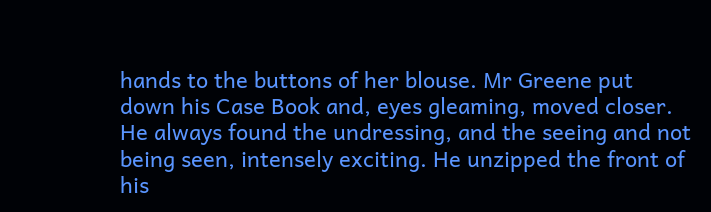hands to the buttons of her blouse. Mr Greene put down his Case Book and, eyes gleaming, moved closer. He always found the undressing, and the seeing and not being seen, intensely exciting. He unzipped the front of his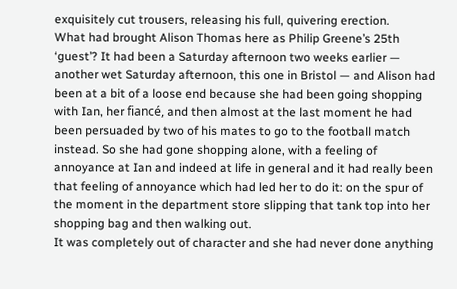exquisitely cut trousers, releasing his full, quivering erection.
What had brought Alison Thomas here as Philip Greene’s 25th ‘guest’? It had been a Saturday afternoon two weeks earlier — another wet Saturday afternoon, this one in Bristol — and Alison had been at a bit of a loose end because she had been going shopping with Ian, her fiancé, and then almost at the last moment he had been persuaded by two of his mates to go to the football match instead. So she had gone shopping alone, with a feeling of annoyance at Ian and indeed at life in general and it had really been that feeling of annoyance which had led her to do it: on the spur of the moment in the department store slipping that tank top into her shopping bag and then walking out.
It was completely out of character and she had never done anything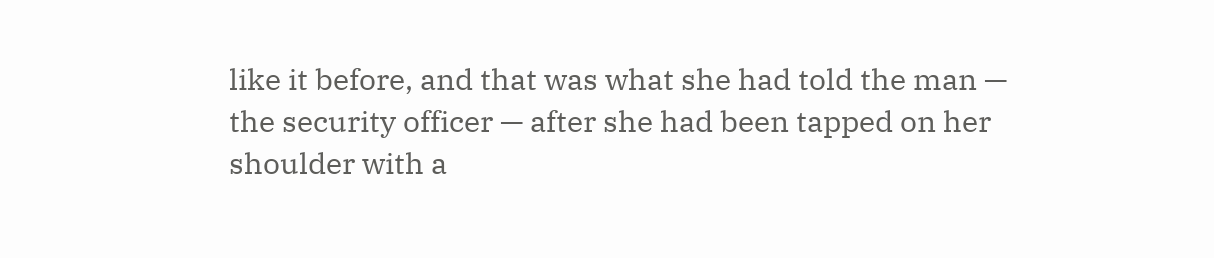like it before, and that was what she had told the man — the security officer — after she had been tapped on her shoulder with a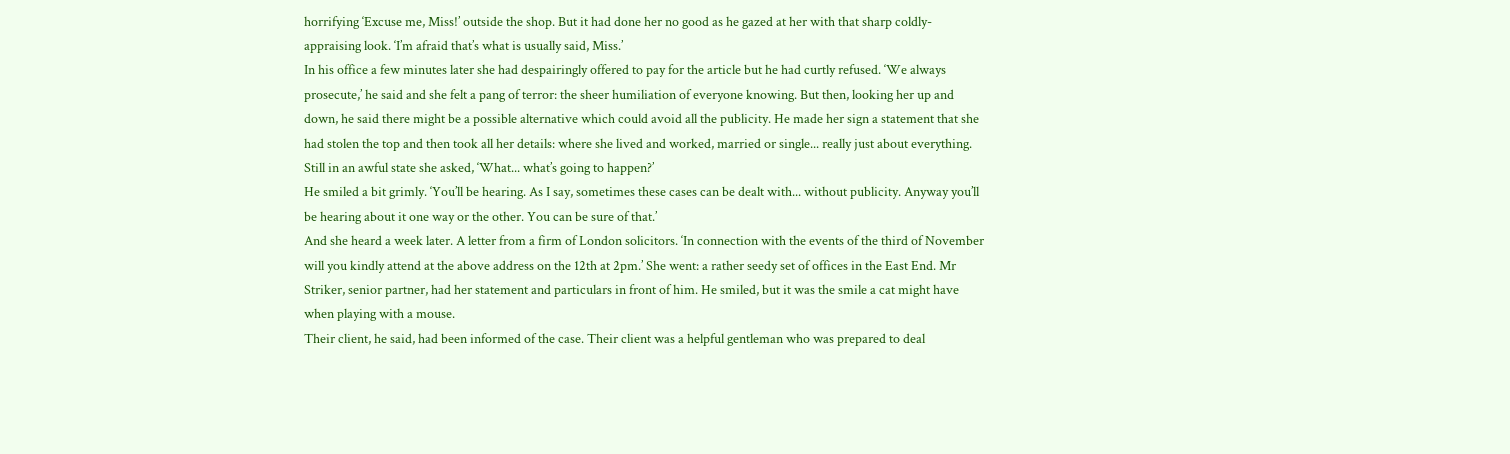horrifying ‘Excuse me, Miss!’ outside the shop. But it had done her no good as he gazed at her with that sharp coldly-appraising look. ‘I’m afraid that’s what is usually said, Miss.’
In his office a few minutes later she had despairingly offered to pay for the article but he had curtly refused. ‘We always prosecute,’ he said and she felt a pang of terror: the sheer humiliation of everyone knowing. But then, looking her up and down, he said there might be a possible alternative which could avoid all the publicity. He made her sign a statement that she had stolen the top and then took all her details: where she lived and worked, married or single... really just about everything. Still in an awful state she asked, ‘What... what’s going to happen?’
He smiled a bit grimly. ‘You’ll be hearing. As I say, sometimes these cases can be dealt with... without publicity. Anyway you’ll be hearing about it one way or the other. You can be sure of that.’
And she heard a week later. A letter from a firm of London solicitors. ‘In connection with the events of the third of November will you kindly attend at the above address on the 12th at 2pm.’ She went: a rather seedy set of offices in the East End. Mr Striker, senior partner, had her statement and particulars in front of him. He smiled, but it was the smile a cat might have when playing with a mouse.
Their client, he said, had been informed of the case. Their client was a helpful gentleman who was prepared to deal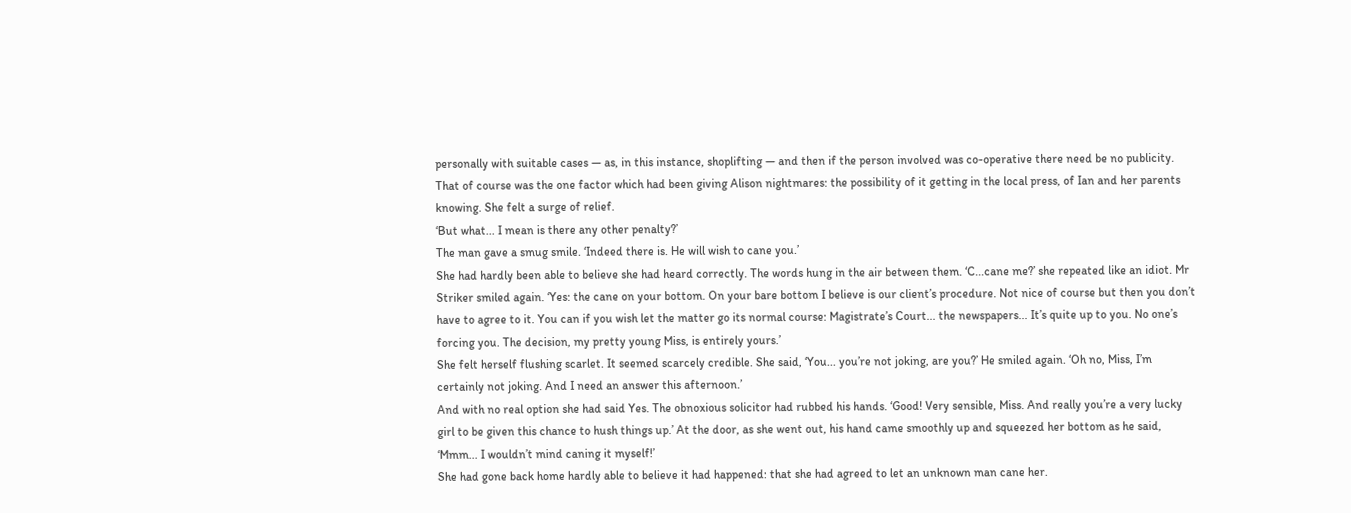personally with suitable cases — as, in this instance, shoplifting — and then if the person involved was co-operative there need be no publicity. That of course was the one factor which had been giving Alison nightmares: the possibility of it getting in the local press, of Ian and her parents knowing. She felt a surge of relief.
‘But what... I mean is there any other penalty?’
The man gave a smug smile. ‘Indeed there is. He will wish to cane you.’
She had hardly been able to believe she had heard correctly. The words hung in the air between them. ‘C...cane me?’ she repeated like an idiot. Mr Striker smiled again. ‘Yes: the cane on your bottom. On your bare bottom I believe is our client’s procedure. Not nice of course but then you don’t have to agree to it. You can if you wish let the matter go its normal course: Magistrate’s Court... the newspapers... It’s quite up to you. No one’s forcing you. The decision, my pretty young Miss, is entirely yours.’
She felt herself flushing scarlet. It seemed scarcely credible. She said, ‘You... you’re not joking, are you?’ He smiled again. ‘Oh no, Miss, I’m certainly not joking. And I need an answer this afternoon.’
And with no real option she had said Yes. The obnoxious solicitor had rubbed his hands. ‘Good! Very sensible, Miss. And really you’re a very lucky girl to be given this chance to hush things up.’ At the door, as she went out, his hand came smoothly up and squeezed her bottom as he said, ‘Mmm... I wouldn’t mind caning it myself!’
She had gone back home hardly able to believe it had happened: that she had agreed to let an unknown man cane her.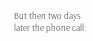But then two days later the phone call: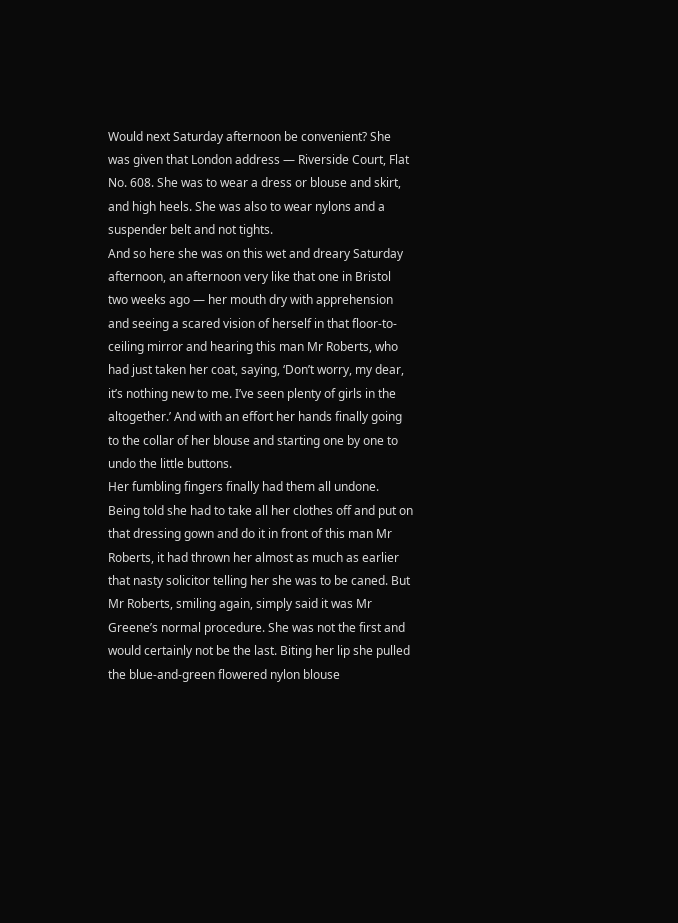Would next Saturday afternoon be convenient? She was given that London address — Riverside Court, Flat No. 608. She was to wear a dress or blouse and skirt, and high heels. She was also to wear nylons and a suspender belt and not tights.
And so here she was on this wet and dreary Saturday afternoon, an afternoon very like that one in Bristol two weeks ago — her mouth dry with apprehension and seeing a scared vision of herself in that floor-to-ceiling mirror and hearing this man Mr Roberts, who had just taken her coat, saying, ‘Don’t worry, my dear, it’s nothing new to me. I’ve seen plenty of girls in the altogether.’ And with an effort her hands finally going to the collar of her blouse and starting one by one to undo the little buttons.
Her fumbling fingers finally had them all undone. Being told she had to take all her clothes off and put on that dressing gown and do it in front of this man Mr Roberts, it had thrown her almost as much as earlier that nasty solicitor telling her she was to be caned. But Mr Roberts, smiling again, simply said it was Mr Greene’s normal procedure. She was not the first and would certainly not be the last. Biting her lip she pulled the blue-and-green flowered nylon blouse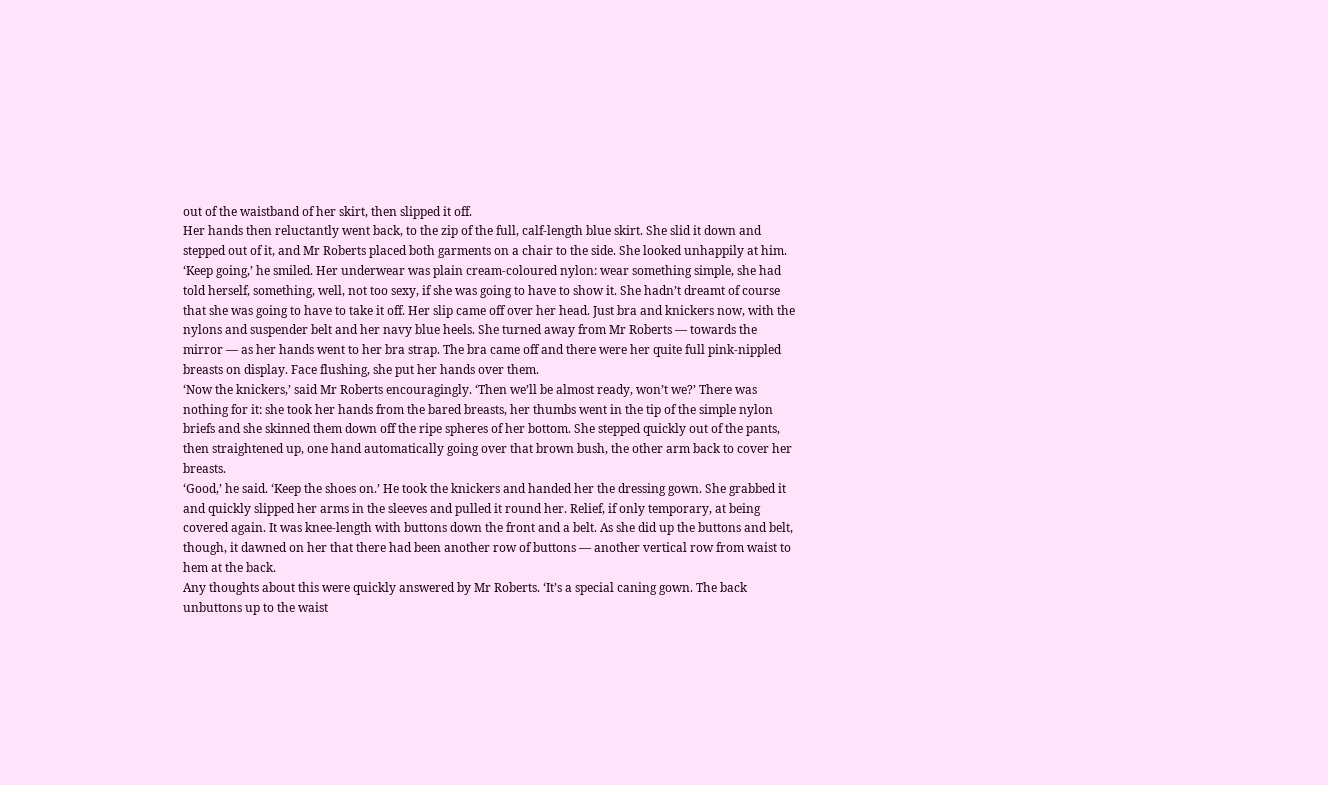out of the waistband of her skirt, then slipped it off.
Her hands then reluctantly went back, to the zip of the full, calf-length blue skirt. She slid it down and stepped out of it, and Mr Roberts placed both garments on a chair to the side. She looked unhappily at him. ‘Keep going,’ he smiled. Her underwear was plain cream-coloured nylon: wear something simple, she had told herself, something, well, not too sexy, if she was going to have to show it. She hadn’t dreamt of course that she was going to have to take it off. Her slip came off over her head. Just bra and knickers now, with the nylons and suspender belt and her navy blue heels. She turned away from Mr Roberts — towards the mirror — as her hands went to her bra strap. The bra came off and there were her quite full pink-nippled breasts on display. Face flushing, she put her hands over them.
‘Now the knickers,’ said Mr Roberts encouragingly. ‘Then we’ll be almost ready, won’t we?’ There was nothing for it: she took her hands from the bared breasts, her thumbs went in the tip of the simple nylon briefs and she skinned them down off the ripe spheres of her bottom. She stepped quickly out of the pants, then straightened up, one hand automatically going over that brown bush, the other arm back to cover her breasts.
‘Good,’ he said. ‘Keep the shoes on.’ He took the knickers and handed her the dressing gown. She grabbed it and quickly slipped her arms in the sleeves and pulled it round her. Relief, if only temporary, at being covered again. It was knee-length with buttons down the front and a belt. As she did up the buttons and belt, though, it dawned on her that there had been another row of buttons — another vertical row from waist to hem at the back.
Any thoughts about this were quickly answered by Mr Roberts. ‘It’s a special caning gown. The back unbuttons up to the waist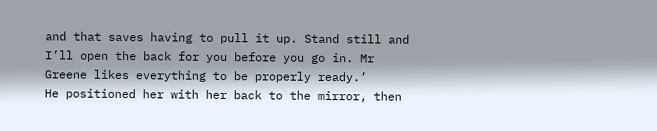and that saves having to pull it up. Stand still and I’ll open the back for you before you go in. Mr Greene likes everything to be properly ready.’
He positioned her with her back to the mirror, then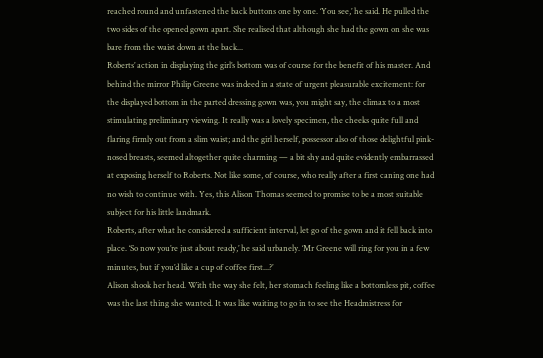reached round and unfastened the back buttons one by one. ‘You see,’ he said. He pulled the two sides of the opened gown apart. She realised that although she had the gown on she was bare from the waist down at the back...
Roberts’ action in displaying the girl’s bottom was of course for the benefit of his master. And behind the mirror Philip Greene was indeed in a state of urgent pleasurable excitement: for the displayed bottom in the parted dressing gown was, you might say, the climax to a most stimulating preliminary viewing. It really was a lovely specimen, the cheeks quite full and flaring firmly out from a slim waist; and the girl herself, possessor also of those delightful pink-nosed breasts, seemed altogether quite charming — a bit shy and quite evidently embarrassed at exposing herself to Roberts. Not like some, of course, who really after a first caning one had no wish to continue with. Yes, this Alison Thomas seemed to promise to be a most suitable subject for his little landmark.
Roberts, after what he considered a sufficient interval, let go of the gown and it fell back into place. ‘So now you’re just about ready,’ he said urbanely. ‘Mr Greene will ring for you in a few minutes, but if you’d like a cup of coffee first...?’
Alison shook her head. With the way she felt, her stomach feeling like a bottomless pit, coffee was the last thing she wanted. It was like waiting to go in to see the Headmistress for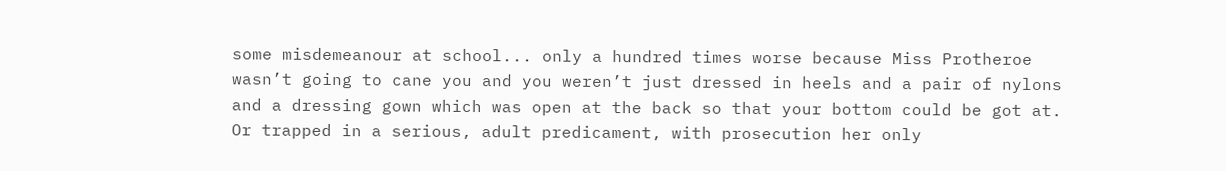some misdemeanour at school... only a hundred times worse because Miss Protheroe wasn’t going to cane you and you weren’t just dressed in heels and a pair of nylons and a dressing gown which was open at the back so that your bottom could be got at. Or trapped in a serious, adult predicament, with prosecution her only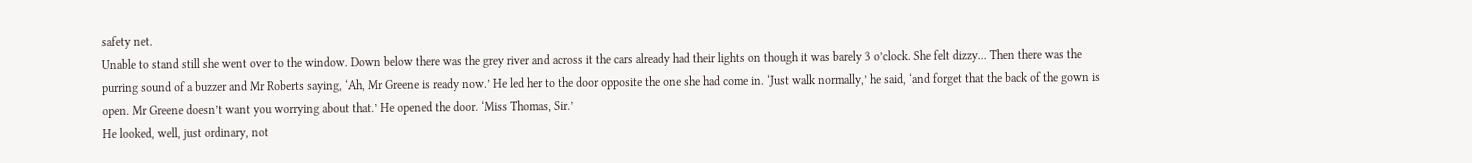safety net.
Unable to stand still she went over to the window. Down below there was the grey river and across it the cars already had their lights on though it was barely 3 o’clock. She felt dizzy... Then there was the purring sound of a buzzer and Mr Roberts saying, ‘Ah, Mr Greene is ready now.’ He led her to the door opposite the one she had come in. ‘Just walk normally,’ he said, ‘and forget that the back of the gown is open. Mr Greene doesn’t want you worrying about that.’ He opened the door. ‘Miss Thomas, Sir.’
He looked, well, just ordinary, not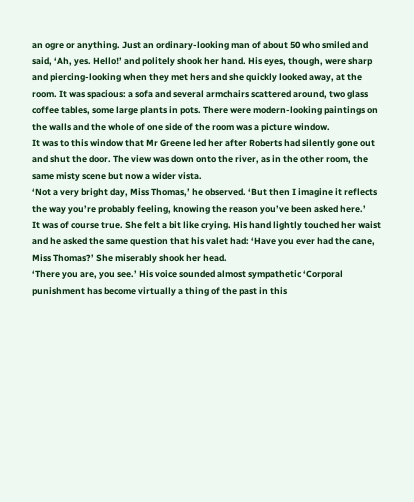an ogre or anything. Just an ordinary-looking man of about 50 who smiled and said, ‘Ah, yes. Hello!’ and politely shook her hand. His eyes, though, were sharp and piercing-looking when they met hers and she quickly looked away, at the room. It was spacious: a sofa and several armchairs scattered around, two glass coffee tables, some large plants in pots. There were modern-looking paintings on the walls and the whole of one side of the room was a picture window.
It was to this window that Mr Greene led her after Roberts had silently gone out and shut the door. The view was down onto the river, as in the other room, the same misty scene but now a wider vista.
‘Not a very bright day, Miss Thomas,’ he observed. ‘But then I imagine it reflects the way you’re probably feeling, knowing the reason you’ve been asked here.’
It was of course true. She felt a bit like crying. His hand lightly touched her waist and he asked the same question that his valet had: ‘Have you ever had the cane, Miss Thomas?’ She miserably shook her head.
‘There you are, you see.’ His voice sounded almost sympathetic ‘Corporal punishment has become virtually a thing of the past in this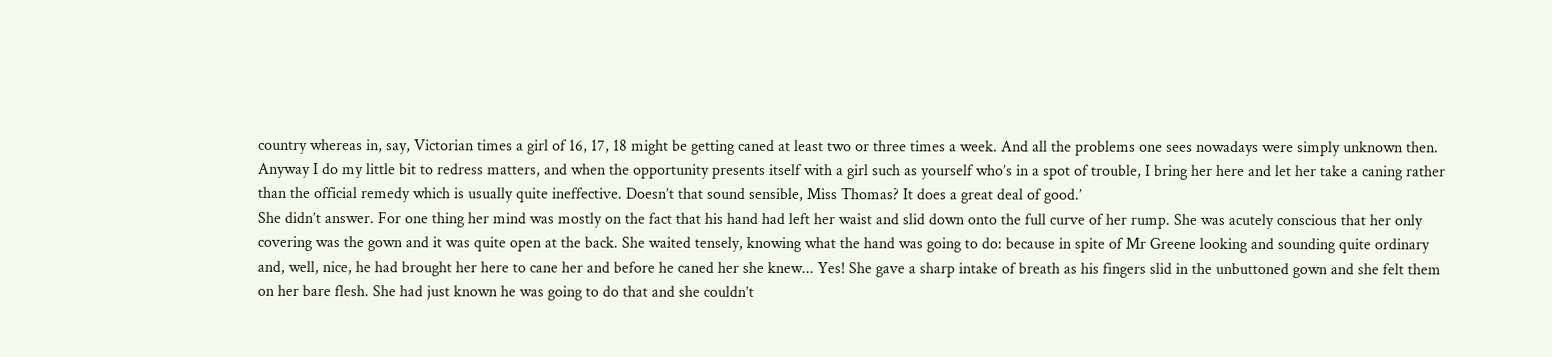country whereas in, say, Victorian times a girl of 16, 17, 18 might be getting caned at least two or three times a week. And all the problems one sees nowadays were simply unknown then. Anyway I do my little bit to redress matters, and when the opportunity presents itself with a girl such as yourself who’s in a spot of trouble, I bring her here and let her take a caning rather than the official remedy which is usually quite ineffective. Doesn’t that sound sensible, Miss Thomas? It does a great deal of good.’
She didn’t answer. For one thing her mind was mostly on the fact that his hand had left her waist and slid down onto the full curve of her rump. She was acutely conscious that her only covering was the gown and it was quite open at the back. She waited tensely, knowing what the hand was going to do: because in spite of Mr Greene looking and sounding quite ordinary and, well, nice, he had brought her here to cane her and before he caned her she knew... Yes! She gave a sharp intake of breath as his fingers slid in the unbuttoned gown and she felt them on her bare flesh. She had just known he was going to do that and she couldn’t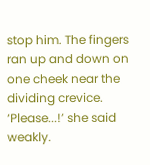stop him. The fingers ran up and down on one cheek near the dividing crevice. ‘Please...!’ she said weakly.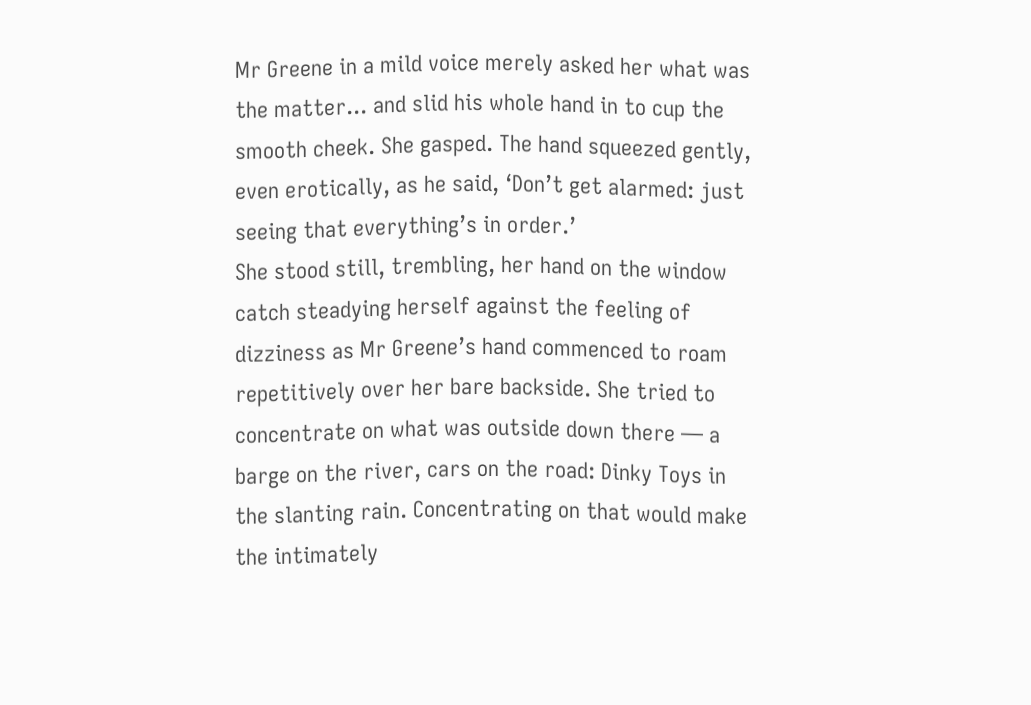Mr Greene in a mild voice merely asked her what was the matter... and slid his whole hand in to cup the smooth cheek. She gasped. The hand squeezed gently, even erotically, as he said, ‘Don’t get alarmed: just seeing that everything’s in order.’
She stood still, trembling, her hand on the window catch steadying herself against the feeling of dizziness as Mr Greene’s hand commenced to roam repetitively over her bare backside. She tried to concentrate on what was outside down there — a barge on the river, cars on the road: Dinky Toys in the slanting rain. Concentrating on that would make the intimately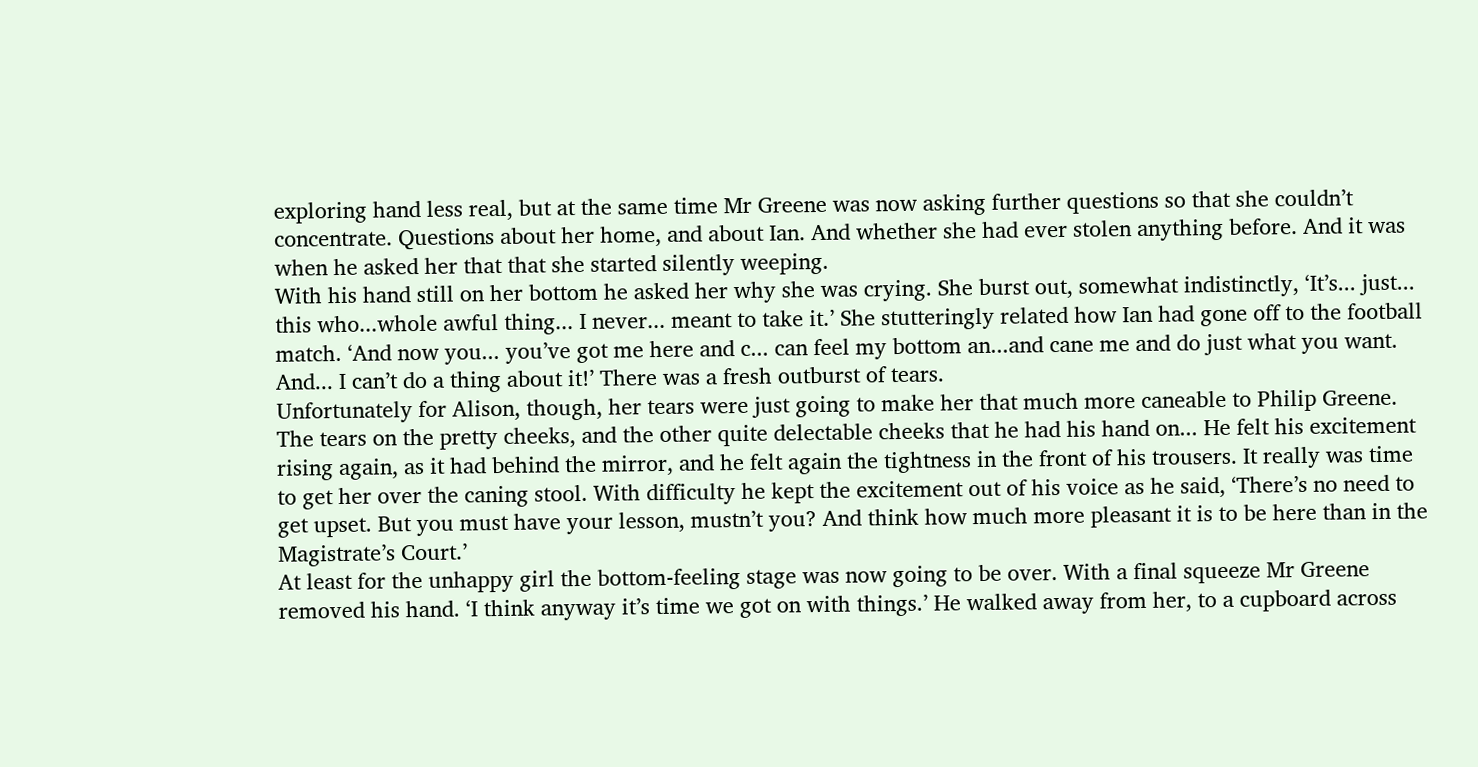exploring hand less real, but at the same time Mr Greene was now asking further questions so that she couldn’t concentrate. Questions about her home, and about Ian. And whether she had ever stolen anything before. And it was when he asked her that that she started silently weeping.
With his hand still on her bottom he asked her why she was crying. She burst out, somewhat indistinctly, ‘It’s... just... this who...whole awful thing... I never... meant to take it.’ She stutteringly related how Ian had gone off to the football match. ‘And now you... you’ve got me here and c... can feel my bottom an...and cane me and do just what you want. And... I can’t do a thing about it!’ There was a fresh outburst of tears.
Unfortunately for Alison, though, her tears were just going to make her that much more caneable to Philip Greene. The tears on the pretty cheeks, and the other quite delectable cheeks that he had his hand on... He felt his excitement rising again, as it had behind the mirror, and he felt again the tightness in the front of his trousers. It really was time to get her over the caning stool. With difficulty he kept the excitement out of his voice as he said, ‘There’s no need to get upset. But you must have your lesson, mustn’t you? And think how much more pleasant it is to be here than in the Magistrate’s Court.’
At least for the unhappy girl the bottom-feeling stage was now going to be over. With a final squeeze Mr Greene removed his hand. ‘I think anyway it’s time we got on with things.’ He walked away from her, to a cupboard across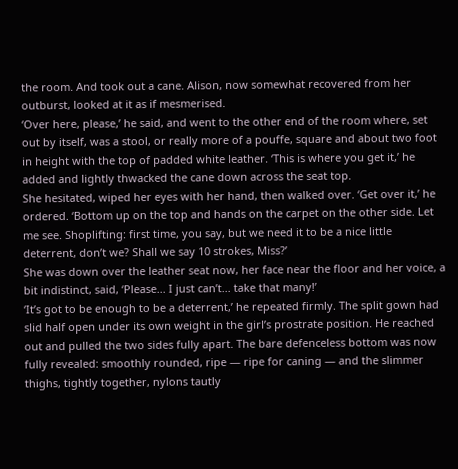the room. And took out a cane. Alison, now somewhat recovered from her outburst, looked at it as if mesmerised.
‘Over here, please,’ he said, and went to the other end of the room where, set out by itself, was a stool, or really more of a pouffe, square and about two foot in height with the top of padded white leather. ‘This is where you get it,’ he added and lightly thwacked the cane down across the seat top.
She hesitated, wiped her eyes with her hand, then walked over. ‘Get over it,’ he ordered. ‘Bottom up on the top and hands on the carpet on the other side. Let me see. Shoplifting: first time, you say, but we need it to be a nice little deterrent, don’t we? Shall we say 10 strokes, Miss?’
She was down over the leather seat now, her face near the floor and her voice, a bit indistinct, said, ‘Please... I just can’t... take that many!’
‘It’s got to be enough to be a deterrent,’ he repeated firmly. The split gown had slid half open under its own weight in the girl’s prostrate position. He reached out and pulled the two sides fully apart. The bare defenceless bottom was now fully revealed: smoothly rounded, ripe — ripe for caning — and the slimmer thighs, tightly together, nylons tautly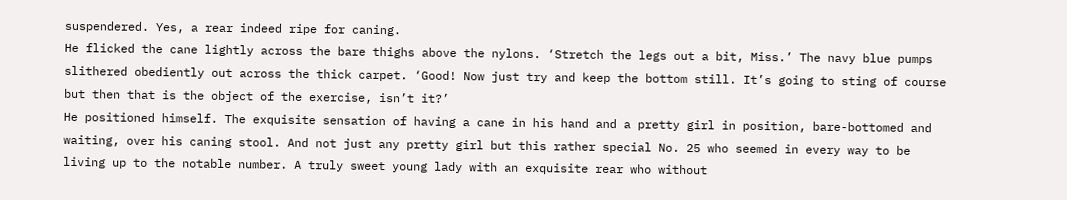suspendered. Yes, a rear indeed ripe for caning.
He flicked the cane lightly across the bare thighs above the nylons. ‘Stretch the legs out a bit, Miss.’ The navy blue pumps slithered obediently out across the thick carpet. ‘Good! Now just try and keep the bottom still. It’s going to sting of course but then that is the object of the exercise, isn’t it?’
He positioned himself. The exquisite sensation of having a cane in his hand and a pretty girl in position, bare-bottomed and waiting, over his caning stool. And not just any pretty girl but this rather special No. 25 who seemed in every way to be living up to the notable number. A truly sweet young lady with an exquisite rear who without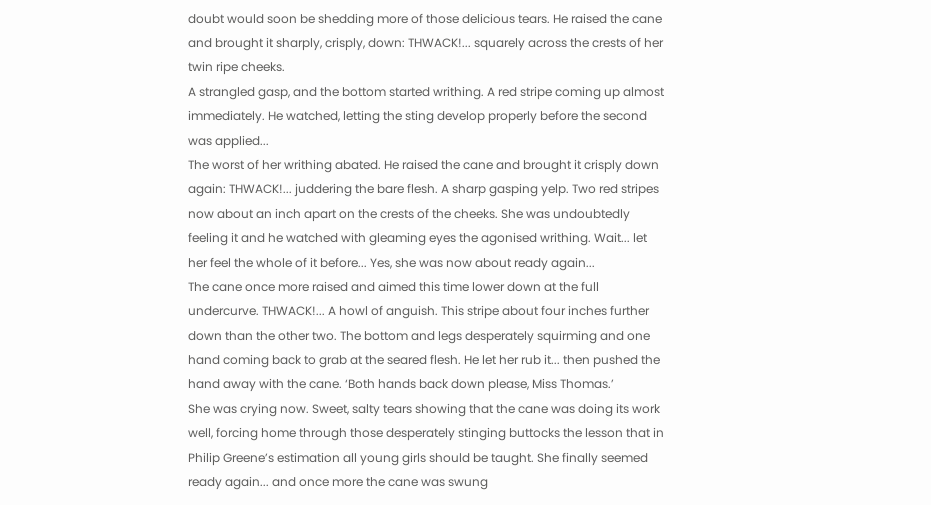doubt would soon be shedding more of those delicious tears. He raised the cane and brought it sharply, crisply, down: THWACK!... squarely across the crests of her twin ripe cheeks.
A strangled gasp, and the bottom started writhing. A red stripe coming up almost immediately. He watched, letting the sting develop properly before the second was applied...
The worst of her writhing abated. He raised the cane and brought it crisply down again: THWACK!... juddering the bare flesh. A sharp gasping yelp. Two red stripes now about an inch apart on the crests of the cheeks. She was undoubtedly feeling it and he watched with gleaming eyes the agonised writhing. Wait... let her feel the whole of it before... Yes, she was now about ready again...
The cane once more raised and aimed this time lower down at the full undercurve. THWACK!... A howl of anguish. This stripe about four inches further down than the other two. The bottom and legs desperately squirming and one hand coming back to grab at the seared flesh. He let her rub it... then pushed the hand away with the cane. ‘Both hands back down please, Miss Thomas.’
She was crying now. Sweet, salty tears showing that the cane was doing its work well, forcing home through those desperately stinging buttocks the lesson that in Philip Greene’s estimation all young girls should be taught. She finally seemed ready again... and once more the cane was swung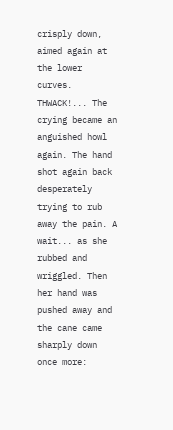crisply down, aimed again at the lower curves. THWACK!... The crying became an anguished howl again. The hand shot again back desperately trying to rub away the pain. A wait... as she rubbed and wriggled. Then her hand was pushed away and the cane came sharply down once more: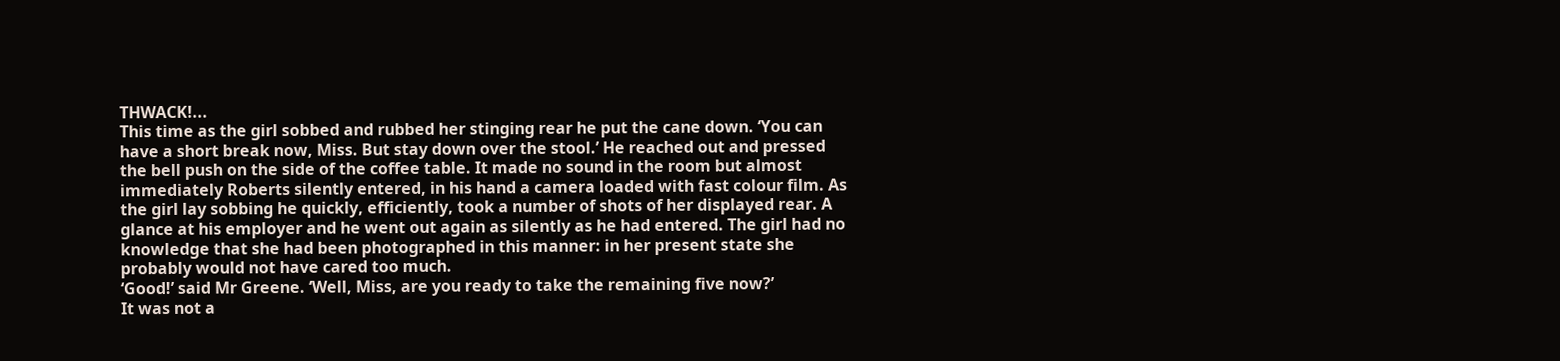THWACK!...
This time as the girl sobbed and rubbed her stinging rear he put the cane down. ‘You can have a short break now, Miss. But stay down over the stool.’ He reached out and pressed the bell push on the side of the coffee table. It made no sound in the room but almost immediately Roberts silently entered, in his hand a camera loaded with fast colour film. As the girl lay sobbing he quickly, efficiently, took a number of shots of her displayed rear. A glance at his employer and he went out again as silently as he had entered. The girl had no knowledge that she had been photographed in this manner: in her present state she probably would not have cared too much.
‘Good!’ said Mr Greene. ‘Well, Miss, are you ready to take the remaining five now?’
It was not a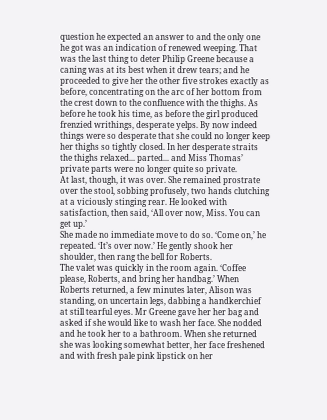question he expected an answer to and the only one he got was an indication of renewed weeping. That was the last thing to deter Philip Greene because a caning was at its best when it drew tears; and he proceeded to give her the other five strokes exactly as before, concentrating on the arc of her bottom from the crest down to the confluence with the thighs. As before he took his time, as before the girl produced frenzied writhings, desperate yelps. By now indeed things were so desperate that she could no longer keep her thighs so tightly closed. In her desperate straits the thighs relaxed... parted... and Miss Thomas’ private parts were no longer quite so private.
At last, though, it was over. She remained prostrate over the stool, sobbing profusely, two hands clutching at a viciously stinging rear. He looked with satisfaction, then said, ‘All over now, Miss. You can get up.’
She made no immediate move to do so. ‘Come on,’ he repeated. ‘It’s over now.’ He gently shook her shoulder, then rang the bell for Roberts.
The valet was quickly in the room again. ‘Coffee please, Roberts, and bring her handbag.’ When Roberts returned, a few minutes later, Alison was standing, on uncertain legs, dabbing a handkerchief at still tearful eyes. Mr Greene gave her her bag and asked if she would like to wash her face. She nodded and he took her to a bathroom. When she returned she was looking somewhat better, her face freshened and with fresh pale pink lipstick on her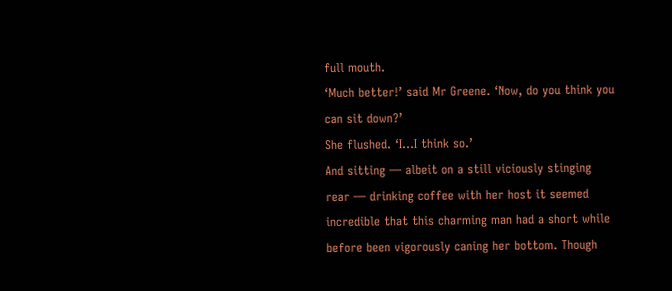full mouth.
‘Much better!’ said Mr Greene. ‘Now, do you think you can sit down?’
She flushed. ‘I...I think so.’
And sitting — albeit on a still viciously stinging rear — drinking coffee with her host it seemed incredible that this charming man had a short while before been vigorously caning her bottom. Though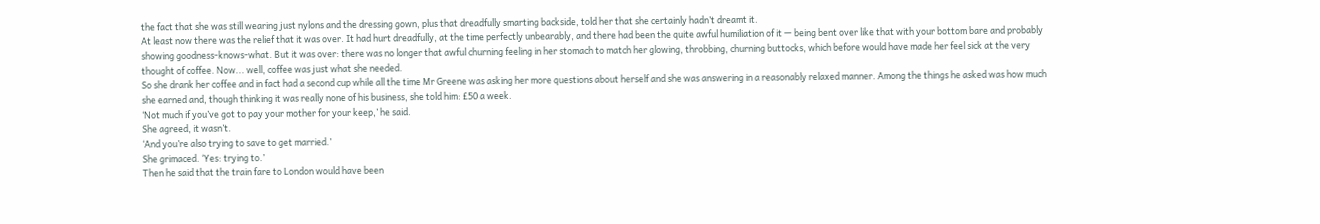the fact that she was still wearing just nylons and the dressing gown, plus that dreadfully smarting backside, told her that she certainly hadn’t dreamt it.
At least now there was the relief that it was over. It had hurt dreadfully, at the time perfectly unbearably, and there had been the quite awful humiliation of it — being bent over like that with your bottom bare and probably showing goodness-knows-what. But it was over: there was no longer that awful churning feeling in her stomach to match her glowing, throbbing, churning buttocks, which before would have made her feel sick at the very thought of coffee. Now... well, coffee was just what she needed.
So she drank her coffee and in fact had a second cup while all the time Mr Greene was asking her more questions about herself and she was answering in a reasonably relaxed manner. Among the things he asked was how much she earned and, though thinking it was really none of his business, she told him: £50 a week.
‘Not much if you’ve got to pay your mother for your keep,’ he said.
She agreed, it wasn’t.
‘And you’re also trying to save to get married.’
She grimaced. ‘Yes: trying to.’
Then he said that the train fare to London would have been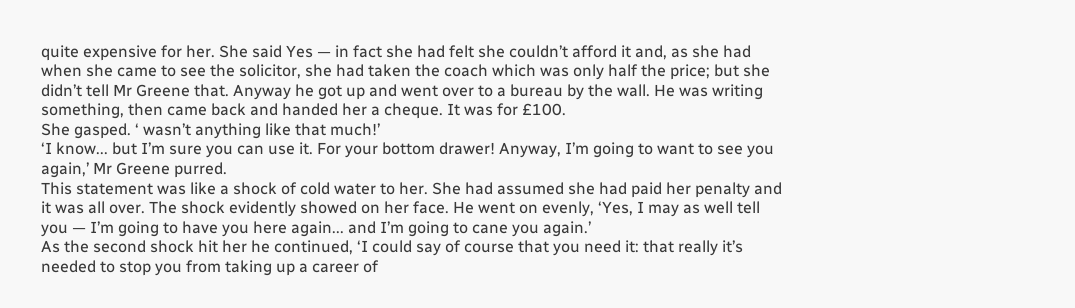quite expensive for her. She said Yes — in fact she had felt she couldn’t afford it and, as she had when she came to see the solicitor, she had taken the coach which was only half the price; but she didn’t tell Mr Greene that. Anyway he got up and went over to a bureau by the wall. He was writing something, then came back and handed her a cheque. It was for £100.
She gasped. ‘ wasn’t anything like that much!’
‘I know... but I’m sure you can use it. For your bottom drawer! Anyway, I’m going to want to see you again,’ Mr Greene purred.
This statement was like a shock of cold water to her. She had assumed she had paid her penalty and it was all over. The shock evidently showed on her face. He went on evenly, ‘Yes, I may as well tell you — I’m going to have you here again... and I’m going to cane you again.’
As the second shock hit her he continued, ‘I could say of course that you need it: that really it’s needed to stop you from taking up a career of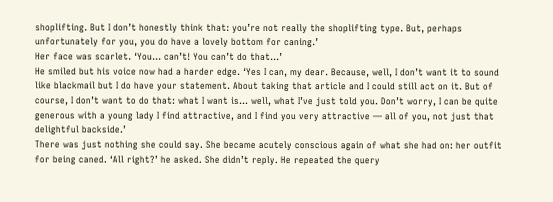shoplifting. But I don’t honestly think that: you’re not really the shoplifting type. But, perhaps unfortunately for you, you do have a lovely bottom for caning.’
Her face was scarlet. ‘You... can’t! You can’t do that...’
He smiled but his voice now had a harder edge. ‘Yes I can, my dear. Because, well, I don’t want it to sound like blackmail but I do have your statement. About taking that article and I could still act on it. But of course, I don’t want to do that: what I want is... well, what I’ve just told you. Don’t worry, I can be quite generous with a young lady I find attractive, and I find you very attractive — all of you, not just that delightful backside.’
There was just nothing she could say. She became acutely conscious again of what she had on: her outfit for being caned. ‘All right?’ he asked. She didn’t reply. He repeated the query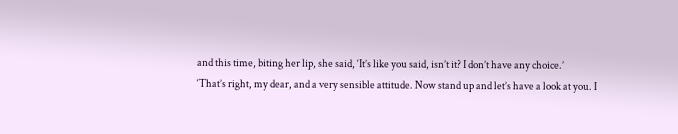and this time, biting her lip, she said, ‘It’s like you said, isn’t it? I don’t have any choice.’
‘That’s right, my dear, and a very sensible attitude. Now stand up and let’s have a look at you. I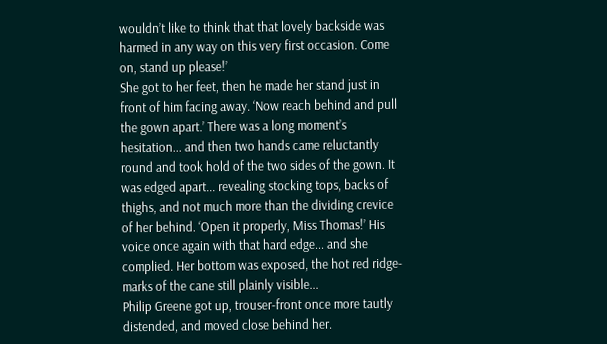wouldn’t like to think that that lovely backside was harmed in any way on this very first occasion. Come on, stand up please!’
She got to her feet, then he made her stand just in front of him facing away. ‘Now reach behind and pull the gown apart.’ There was a long moment’s hesitation... and then two hands came reluctantly round and took hold of the two sides of the gown. It was edged apart... revealing stocking tops, backs of thighs, and not much more than the dividing crevice of her behind. ‘Open it properly, Miss Thomas!’ His voice once again with that hard edge... and she complied. Her bottom was exposed, the hot red ridge-marks of the cane still plainly visible...
Philip Greene got up, trouser-front once more tautly distended, and moved close behind her.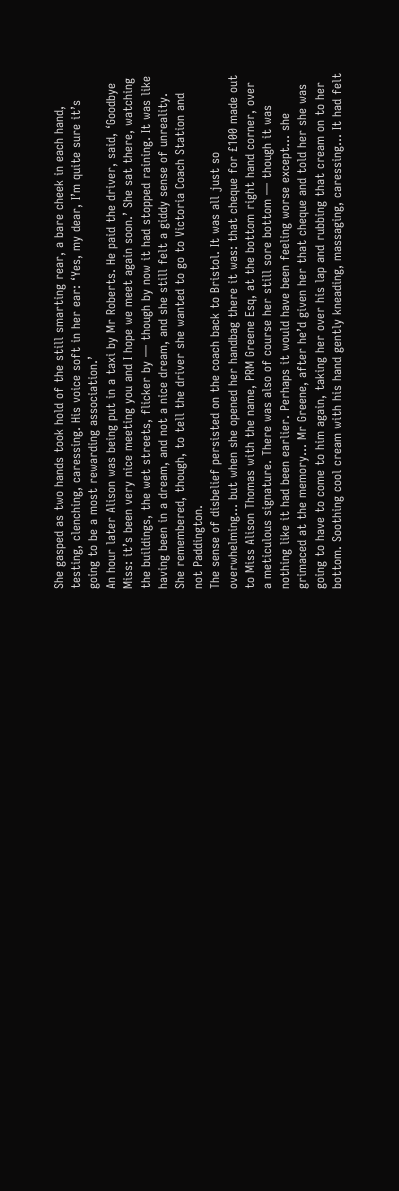She gasped as two hands took hold of the still smarting rear, a bare cheek in each hand, testing, clenching, caressing. His voice soft in her ear: ‘Yes, my dear, I’m quite sure it’s going to be a most rewarding association.’
An hour later Alison was being put in a taxi by Mr Roberts. He paid the driver, said, ‘Goodbye Miss: it’s been very nice meeting you and I hope we meet again soon.’ She sat there, watching the buildings, the wet streets, flicker by — though by now it had stopped raining. It was like having been in a dream, and not a nice dream, and she still felt a giddy sense of unreality. She remembered, though, to tell the driver she wanted to go to Victoria Coach Station and not Paddington.
The sense of disbelief persisted on the coach back to Bristol. It was all just so overwhelming... but when she opened her handbag there it was: that cheque for £100 made out to Miss Alison Thomas with the name, PRM Greene Esq, at the bottom right hand corner, over a meticulous signature. There was also of course her still sore bottom — though it was nothing like it had been earlier. Perhaps it would have been feeling worse except... she grimaced at the memory... Mr Greene, after he’d given her that cheque and told her she was going to have to come to him again, taking her over his lap and rubbing that cream on to her bottom. Soothing cool cream with his hand gently kneading, massaging, caressing... It had felt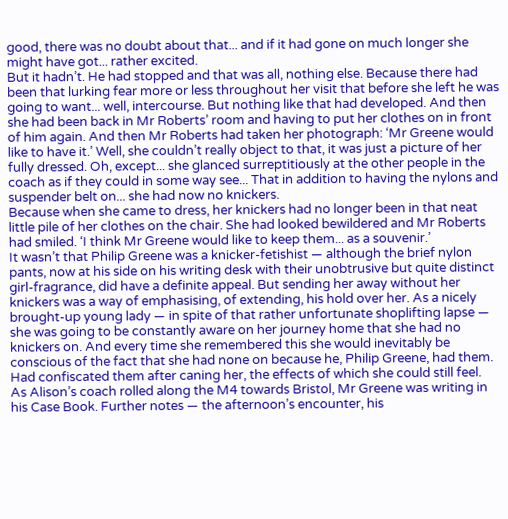good, there was no doubt about that... and if it had gone on much longer she might have got... rather excited.
But it hadn’t. He had stopped and that was all, nothing else. Because there had been that lurking fear more or less throughout her visit that before she left he was going to want... well, intercourse. But nothing like that had developed. And then she had been back in Mr Roberts’ room and having to put her clothes on in front of him again. And then Mr Roberts had taken her photograph: ‘Mr Greene would like to have it.’ Well, she couldn’t really object to that, it was just a picture of her fully dressed. Oh, except... she glanced surreptitiously at the other people in the coach as if they could in some way see... That in addition to having the nylons and suspender belt on... she had now no knickers.
Because when she came to dress, her knickers had no longer been in that neat little pile of her clothes on the chair. She had looked bewildered and Mr Roberts had smiled. ‘I think Mr Greene would like to keep them... as a souvenir.’
It wasn’t that Philip Greene was a knicker-fetishist — although the brief nylon pants, now at his side on his writing desk with their unobtrusive but quite distinct girl-fragrance, did have a definite appeal. But sending her away without her knickers was a way of emphasising, of extending, his hold over her. As a nicely brought-up young lady — in spite of that rather unfortunate shoplifting lapse — she was going to be constantly aware on her journey home that she had no knickers on. And every time she remembered this she would inevitably be conscious of the fact that she had none on because he, Philip Greene, had them. Had confiscated them after caning her, the effects of which she could still feel.
As Alison’s coach rolled along the M4 towards Bristol, Mr Greene was writing in his Case Book. Further notes — the afternoon’s encounter, his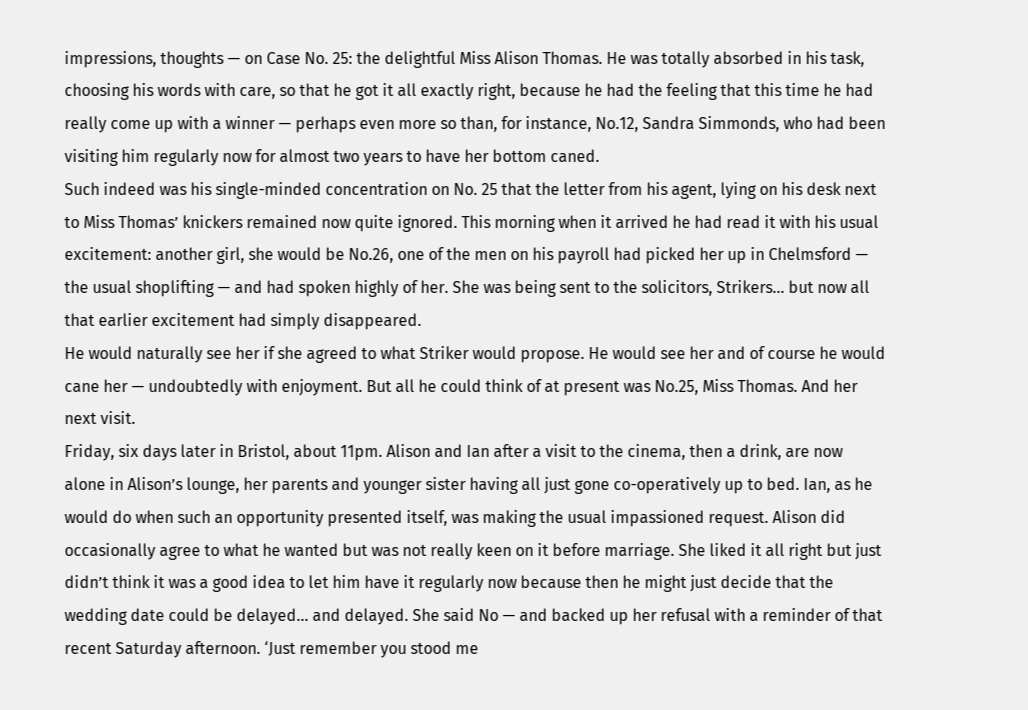impressions, thoughts — on Case No. 25: the delightful Miss Alison Thomas. He was totally absorbed in his task, choosing his words with care, so that he got it all exactly right, because he had the feeling that this time he had really come up with a winner — perhaps even more so than, for instance, No.12, Sandra Simmonds, who had been visiting him regularly now for almost two years to have her bottom caned.
Such indeed was his single-minded concentration on No. 25 that the letter from his agent, lying on his desk next to Miss Thomas’ knickers remained now quite ignored. This morning when it arrived he had read it with his usual excitement: another girl, she would be No.26, one of the men on his payroll had picked her up in Chelmsford — the usual shoplifting — and had spoken highly of her. She was being sent to the solicitors, Strikers... but now all that earlier excitement had simply disappeared.
He would naturally see her if she agreed to what Striker would propose. He would see her and of course he would cane her — undoubtedly with enjoyment. But all he could think of at present was No.25, Miss Thomas. And her next visit.
Friday, six days later in Bristol, about 11pm. Alison and Ian after a visit to the cinema, then a drink, are now alone in Alison’s lounge, her parents and younger sister having all just gone co-operatively up to bed. Ian, as he would do when such an opportunity presented itself, was making the usual impassioned request. Alison did occasionally agree to what he wanted but was not really keen on it before marriage. She liked it all right but just didn’t think it was a good idea to let him have it regularly now because then he might just decide that the wedding date could be delayed... and delayed. She said No — and backed up her refusal with a reminder of that recent Saturday afternoon. ‘Just remember you stood me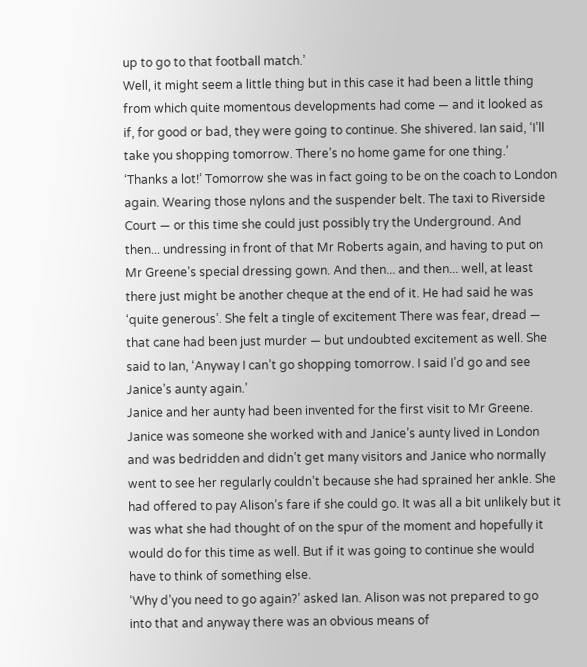up to go to that football match.’
Well, it might seem a little thing but in this case it had been a little thing from which quite momentous developments had come — and it looked as if, for good or bad, they were going to continue. She shivered. Ian said, ‘I’ll take you shopping tomorrow. There’s no home game for one thing.’
‘Thanks a lot!’ Tomorrow she was in fact going to be on the coach to London again. Wearing those nylons and the suspender belt. The taxi to Riverside Court — or this time she could just possibly try the Underground. And then... undressing in front of that Mr Roberts again, and having to put on Mr Greene’s special dressing gown. And then... and then... well, at least there just might be another cheque at the end of it. He had said he was ‘quite generous’. She felt a tingle of excitement There was fear, dread — that cane had been just murder — but undoubted excitement as well. She said to Ian, ‘Anyway I can’t go shopping tomorrow. I said I’d go and see Janice’s aunty again.’
Janice and her aunty had been invented for the first visit to Mr Greene. Janice was someone she worked with and Janice’s aunty lived in London and was bedridden and didn’t get many visitors and Janice who normally went to see her regularly couldn’t because she had sprained her ankle. She had offered to pay Alison’s fare if she could go. It was all a bit unlikely but it was what she had thought of on the spur of the moment and hopefully it would do for this time as well. But if it was going to continue she would have to think of something else.
‘Why d’you need to go again?’ asked Ian. Alison was not prepared to go into that and anyway there was an obvious means of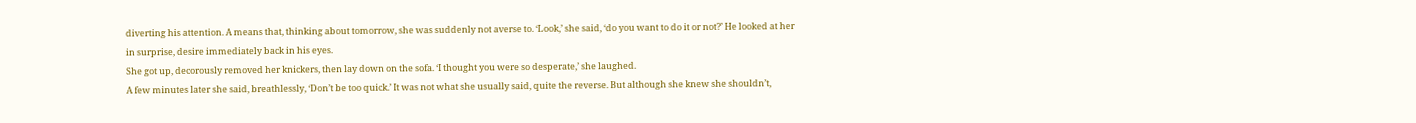diverting his attention. A means that, thinking about tomorrow, she was suddenly not averse to. ‘Look,’ she said, ‘do you want to do it or not?’ He looked at her in surprise, desire immediately back in his eyes.
She got up, decorously removed her knickers, then lay down on the sofa. ‘I thought you were so desperate,’ she laughed.
A few minutes later she said, breathlessly, ‘Don’t be too quick.’ It was not what she usually said, quite the reverse. But although she knew she shouldn’t,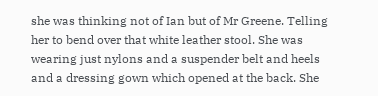she was thinking not of Ian but of Mr Greene. Telling her to bend over that white leather stool. She was wearing just nylons and a suspender belt and heels and a dressing gown which opened at the back. She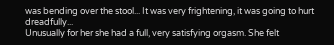was bending over the stool... It was very frightening, it was going to hurt dreadfully...
Unusually for her she had a full, very satisfying orgasm. She felt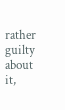rather guilty about it,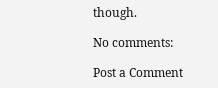though.

No comments:

Post a Comment